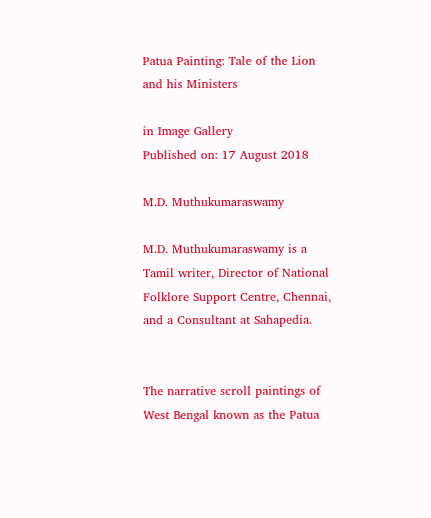Patua Painting: Tale of the Lion and his Ministers

in Image Gallery
Published on: 17 August 2018

M.D. Muthukumaraswamy

M.D. Muthukumaraswamy is a Tamil writer, Director of National Folklore Support Centre, Chennai, and a Consultant at Sahapedia.


The narrative scroll paintings of West Bengal known as the Patua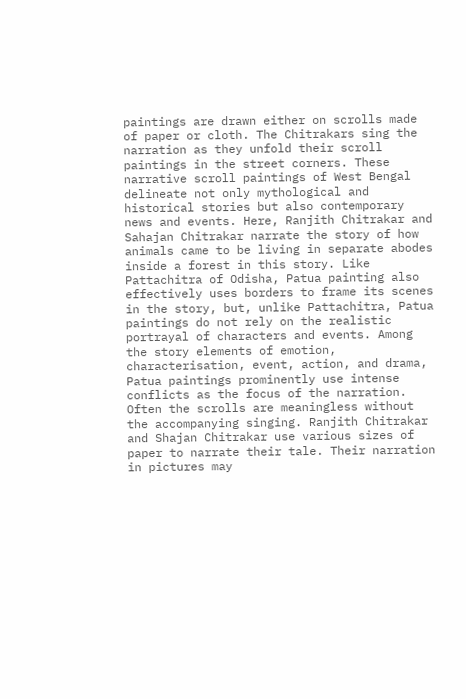paintings are drawn either on scrolls made of paper or cloth. The Chitrakars sing the narration as they unfold their scroll paintings in the street corners. These narrative scroll paintings of West Bengal delineate not only mythological and historical stories but also contemporary news and events. Here, Ranjith Chitrakar and Sahajan Chitrakar narrate the story of how animals came to be living in separate abodes inside a forest in this story. Like Pattachitra of Odisha, Patua painting also effectively uses borders to frame its scenes in the story, but, unlike Pattachitra, Patua paintings do not rely on the realistic portrayal of characters and events. Among the story elements of emotion, characterisation, event, action, and drama, Patua paintings prominently use intense conflicts as the focus of the narration. Often the scrolls are meaningless without the accompanying singing. Ranjith Chitrakar and Shajan Chitrakar use various sizes of paper to narrate their tale. Their narration in pictures may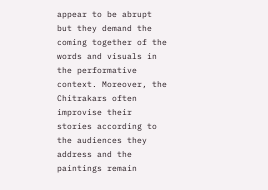appear to be abrupt but they demand the coming together of the words and visuals in the performative context. Moreover, the Chitrakars often improvise their stories according to the audiences they address and the paintings remain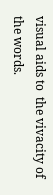visual aids to  the vivacity of the words.